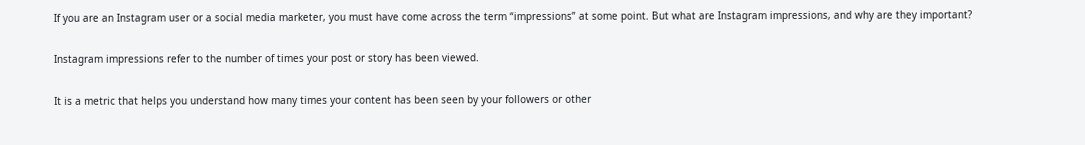If you are an Instagram user or a social media marketer, you must have come across the term “impressions” at some point. But what are Instagram impressions, and why are they important?

Instagram impressions refer to the number of times your post or story has been viewed.

It is a metric that helps you understand how many times your content has been seen by your followers or other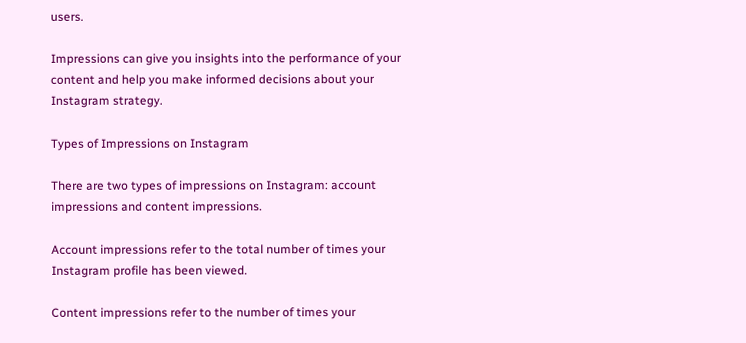users.

Impressions can give you insights into the performance of your content and help you make informed decisions about your Instagram strategy.

Types of Impressions on Instagram

There are two types of impressions on Instagram: account impressions and content impressions.

Account impressions refer to the total number of times your Instagram profile has been viewed.

Content impressions refer to the number of times your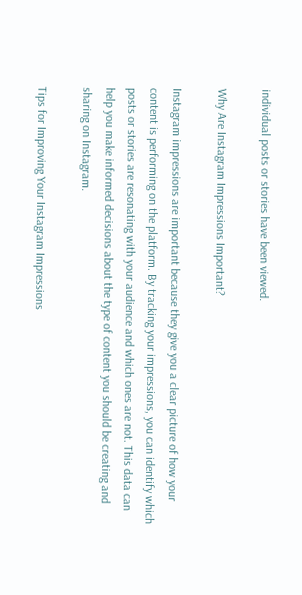individual posts or stories have been viewed.

Why Are Instagram Impressions Important?

Instagram impressions are important because they give you a clear picture of how your content is performing on the platform. By tracking your impressions, you can identify which posts or stories are resonating with your audience and which ones are not. This data can help you make informed decisions about the type of content you should be creating and sharing on Instagram.

Tips for Improving Your Instagram Impressions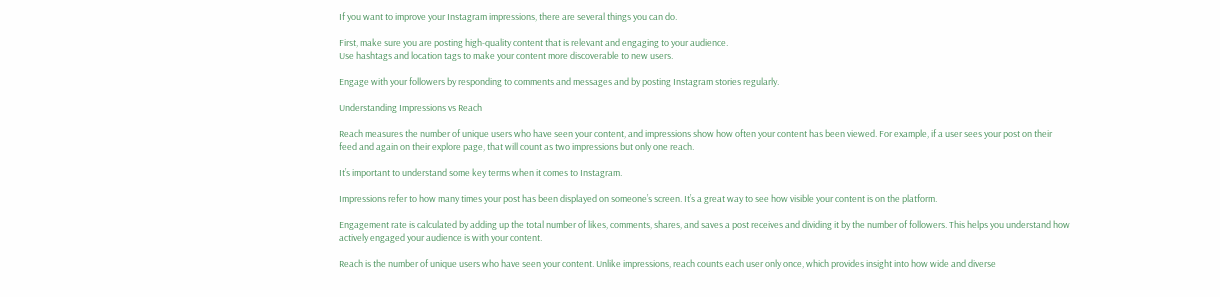If you want to improve your Instagram impressions, there are several things you can do.

First, make sure you are posting high-quality content that is relevant and engaging to your audience.
Use hashtags and location tags to make your content more discoverable to new users.

Engage with your followers by responding to comments and messages and by posting Instagram stories regularly.

Understanding Impressions vs Reach

Reach measures the number of unique users who have seen your content, and impressions show how often your content has been viewed. For example, if a user sees your post on their feed and again on their explore page, that will count as two impressions but only one reach.

It’s important to understand some key terms when it comes to Instagram.

Impressions refer to how many times your post has been displayed on someone’s screen. It’s a great way to see how visible your content is on the platform.

Engagement rate is calculated by adding up the total number of likes, comments, shares, and saves a post receives and dividing it by the number of followers. This helps you understand how actively engaged your audience is with your content.

Reach is the number of unique users who have seen your content. Unlike impressions, reach counts each user only once, which provides insight into how wide and diverse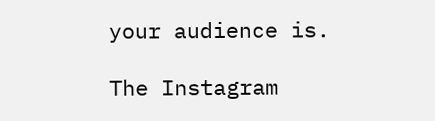your audience is.

The Instagram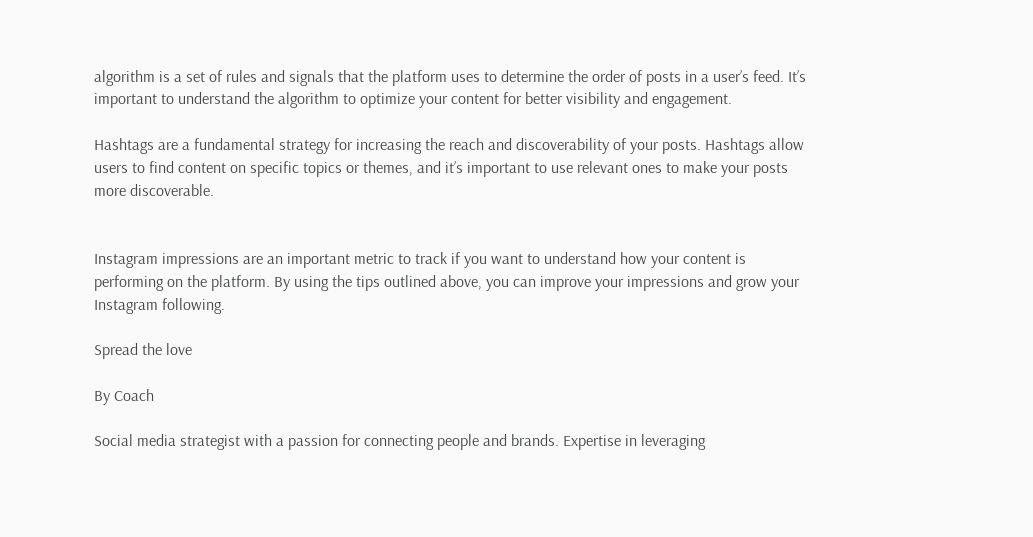algorithm is a set of rules and signals that the platform uses to determine the order of posts in a user’s feed. It’s important to understand the algorithm to optimize your content for better visibility and engagement.

Hashtags are a fundamental strategy for increasing the reach and discoverability of your posts. Hashtags allow users to find content on specific topics or themes, and it’s important to use relevant ones to make your posts more discoverable.


Instagram impressions are an important metric to track if you want to understand how your content is performing on the platform. By using the tips outlined above, you can improve your impressions and grow your Instagram following.

Spread the love

By Coach

Social media strategist with a passion for connecting people and brands. Expertise in leveraging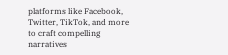platforms like Facebook, Twitter, TikTok, and more to craft compelling narratives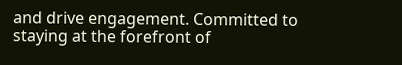and drive engagement. Committed to staying at the forefront of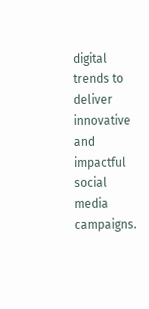digital trends to deliver innovative and impactful social media campaigns.